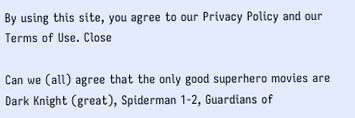By using this site, you agree to our Privacy Policy and our Terms of Use. Close

Can we (all) agree that the only good superhero movies are Dark Knight (great), Spiderman 1-2, Guardians of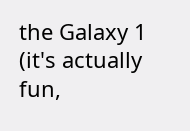the Galaxy 1 (it's actually fun,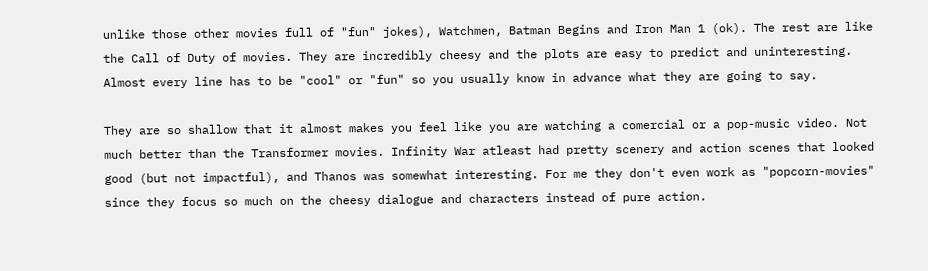unlike those other movies full of "fun" jokes), Watchmen, Batman Begins and Iron Man 1 (ok). The rest are like the Call of Duty of movies. They are incredibly cheesy and the plots are easy to predict and uninteresting. Almost every line has to be "cool" or "fun" so you usually know in advance what they are going to say.

They are so shallow that it almost makes you feel like you are watching a comercial or a pop-music video. Not much better than the Transformer movies. Infinity War atleast had pretty scenery and action scenes that looked good (but not impactful), and Thanos was somewhat interesting. For me they don't even work as "popcorn-movies" since they focus so much on the cheesy dialogue and characters instead of pure action.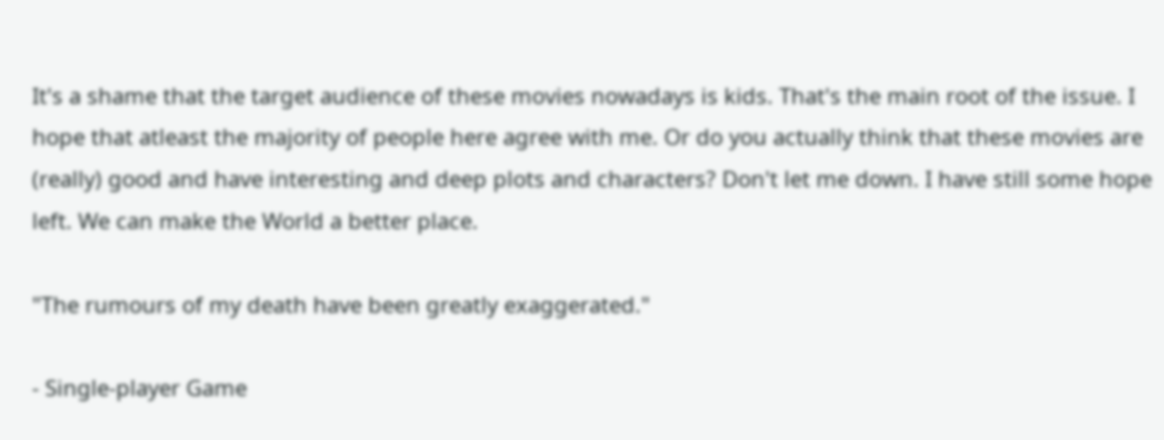It's a shame that the target audience of these movies nowadays is kids. That's the main root of the issue. I hope that atleast the majority of people here agree with me. Or do you actually think that these movies are (really) good and have interesting and deep plots and characters? Don't let me down. I have still some hope left. We can make the World a better place.

"The rumours of my death have been greatly exaggerated."

- Single-player Game